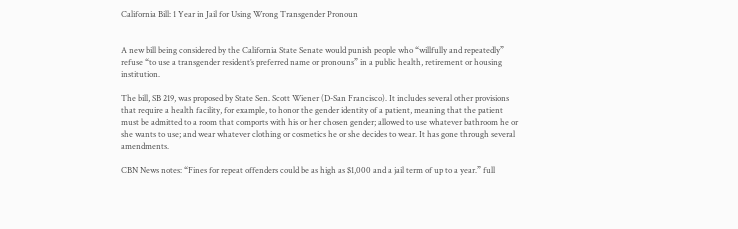California Bill: 1 Year in Jail for Using Wrong Transgender Pronoun


A new bill being considered by the California State Senate would punish people who “willfully and repeatedly” refuse “to use a transgender resident’s preferred name or pronouns” in a public health, retirement or housing institution.

The bill, SB 219, was proposed by State Sen. Scott Wiener (D-San Francisco). It includes several other provisions that require a health facility, for example, to honor the gender identity of a patient, meaning that the patient must be admitted to a room that comports with his or her chosen gender; allowed to use whatever bathroom he or she wants to use; and wear whatever clothing or cosmetics he or she decides to wear. It has gone through several amendments.

CBN News notes: “Fines for repeat offenders could be as high as $1,000 and a jail term of up to a year.” full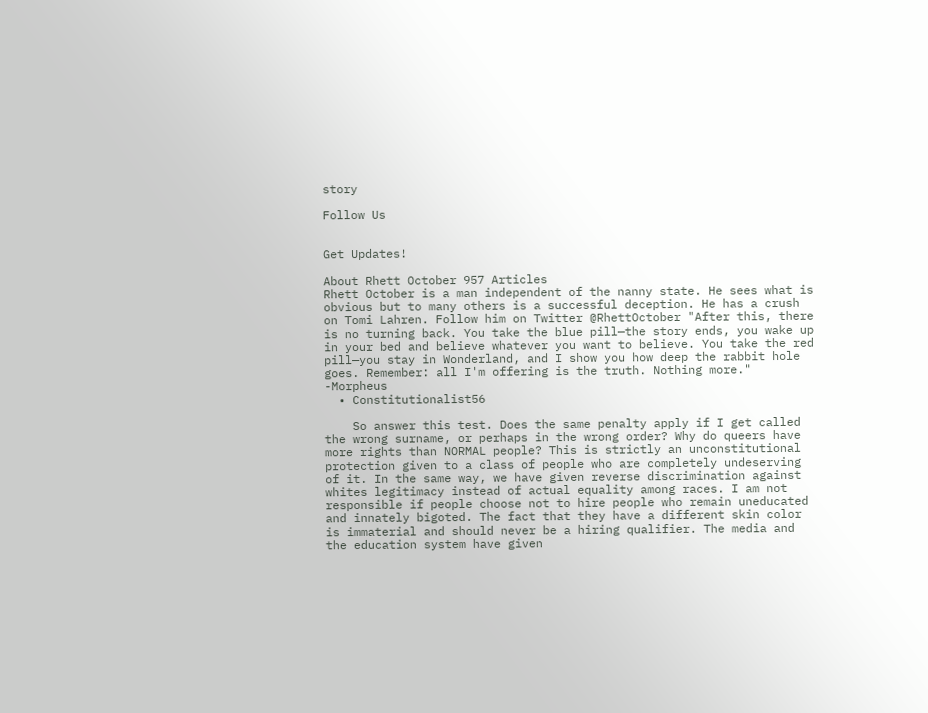story

Follow Us


Get Updates!

About Rhett October 957 Articles
Rhett October is a man independent of the nanny state. He sees what is obvious but to many others is a successful deception. He has a crush on Tomi Lahren. Follow him on Twitter @RhettOctober "After this, there is no turning back. You take the blue pill—the story ends, you wake up in your bed and believe whatever you want to believe. You take the red pill—you stay in Wonderland, and I show you how deep the rabbit hole goes. Remember: all I'm offering is the truth. Nothing more." -Morpheus
  • Constitutionalist56

    So answer this test. Does the same penalty apply if I get called the wrong surname, or perhaps in the wrong order? Why do queers have more rights than NORMAL people? This is strictly an unconstitutional protection given to a class of people who are completely undeserving of it. In the same way, we have given reverse discrimination against whites legitimacy instead of actual equality among races. I am not responsible if people choose not to hire people who remain uneducated and innately bigoted. The fact that they have a different skin color is immaterial and should never be a hiring qualifier. The media and the education system have given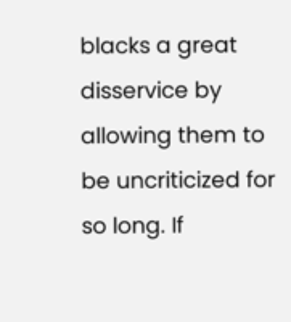blacks a great disservice by allowing them to be uncriticized for so long. If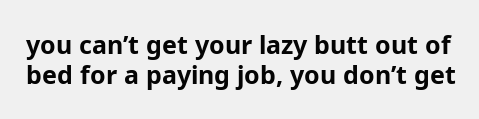you can’t get your lazy butt out of bed for a paying job, you don’t get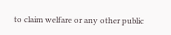to claim welfare or any other public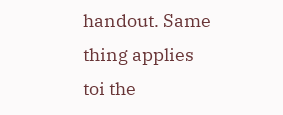handout. Same thing applies toi the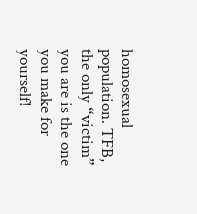homosexual population. TFB, the only “victim” you are is the one you make for yourself!